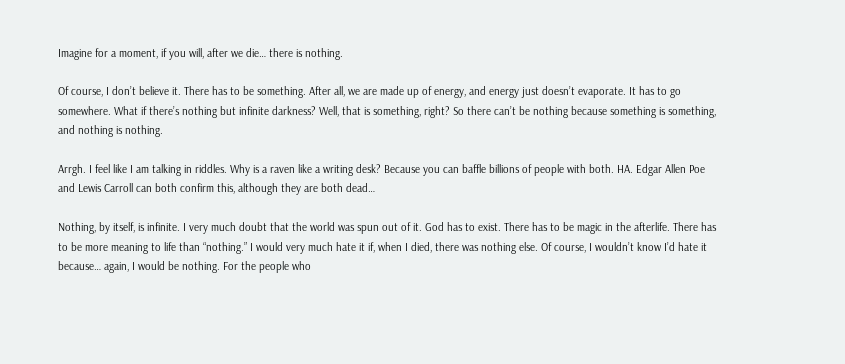Imagine for a moment, if you will, after we die… there is nothing.

Of course, I don’t believe it. There has to be something. After all, we are made up of energy, and energy just doesn’t evaporate. It has to go somewhere. What if there’s nothing but infinite darkness? Well, that is something, right? So there can’t be nothing because something is something, and nothing is nothing.

Arrgh. I feel like I am talking in riddles. Why is a raven like a writing desk? Because you can baffle billions of people with both. HA. Edgar Allen Poe and Lewis Carroll can both confirm this, although they are both dead…

Nothing, by itself, is infinite. I very much doubt that the world was spun out of it. God has to exist. There has to be magic in the afterlife. There has to be more meaning to life than “nothing.” I would very much hate it if, when I died, there was nothing else. Of course, I wouldn’t know I’d hate it because… again, I would be nothing. For the people who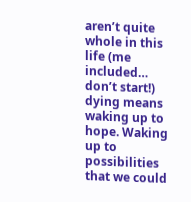aren’t quite whole in this life (me included… don’t start!) dying means waking up to hope. Waking up to possibilities that we could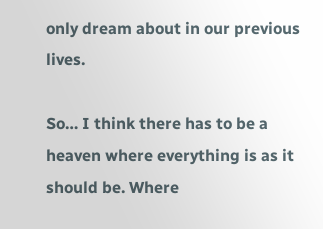only dream about in our previous lives.

So… I think there has to be a heaven where everything is as it should be. Where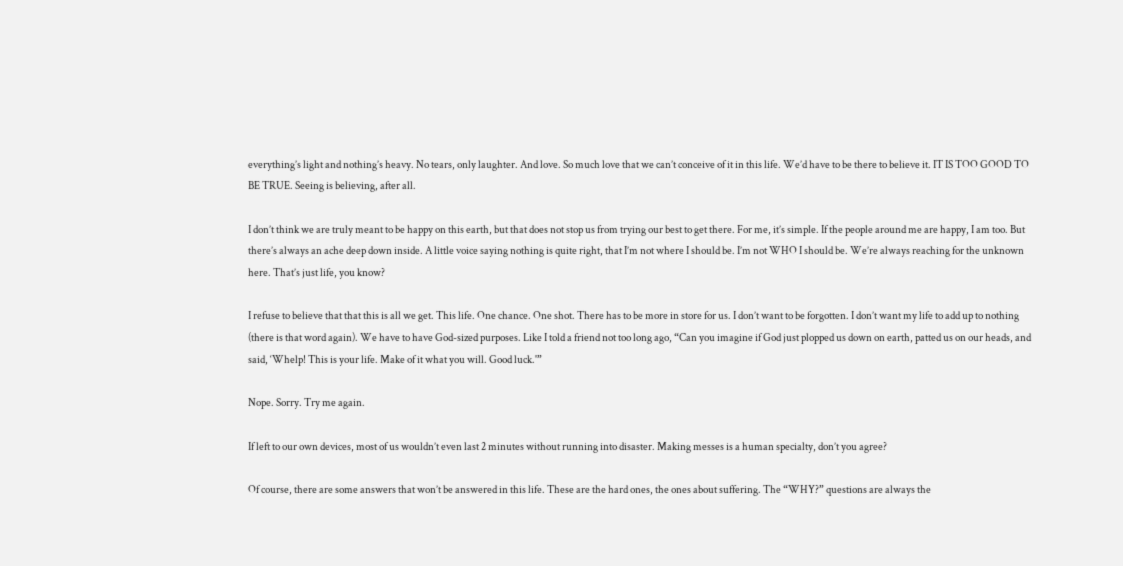everything’s light and nothing’s heavy. No tears, only laughter. And love. So much love that we can’t conceive of it in this life. We’d have to be there to believe it. IT IS TOO GOOD TO BE TRUE. Seeing is believing, after all.

I don’t think we are truly meant to be happy on this earth, but that does not stop us from trying our best to get there. For me, it’s simple. If the people around me are happy, I am too. But there’s always an ache deep down inside. A little voice saying nothing is quite right, that I’m not where I should be. I’m not WHO I should be. We’re always reaching for the unknown here. That’s just life, you know?

I refuse to believe that that this is all we get. This life. One chance. One shot. There has to be more in store for us. I don’t want to be forgotten. I don’t want my life to add up to nothing (there is that word again). We have to have God-sized purposes. Like I told a friend not too long ago, “Can you imagine if God just plopped us down on earth, patted us on our heads, and said, ‘Whelp! This is your life. Make of it what you will. Good luck.'”

Nope. Sorry. Try me again.

If left to our own devices, most of us wouldn’t even last 2 minutes without running into disaster. Making messes is a human specialty, don’t you agree?

Of course, there are some answers that won’t be answered in this life. These are the hard ones, the ones about suffering. The “WHY?” questions are always the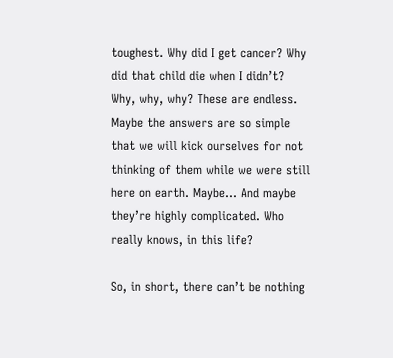toughest. Why did I get cancer? Why did that child die when I didn’t? Why, why, why? These are endless. Maybe the answers are so simple that we will kick ourselves for not thinking of them while we were still here on earth. Maybe… And maybe they’re highly complicated. Who really knows, in this life?

So, in short, there can’t be nothing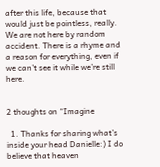after this life, because that would just be pointless, really. We are not here by random accident. There is a rhyme and a reason for everything, even if we can’t see it while we’re still here.


2 thoughts on “Imagine

  1. Thanks for sharing what’s inside your head Danielle:) I do believe that heaven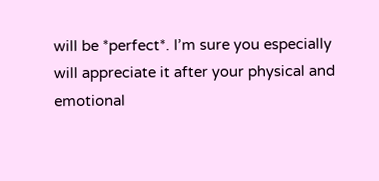will be *perfect*. I’m sure you especially will appreciate it after your physical and emotional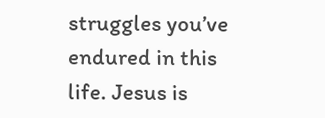struggles you’ve endured in this life. Jesus is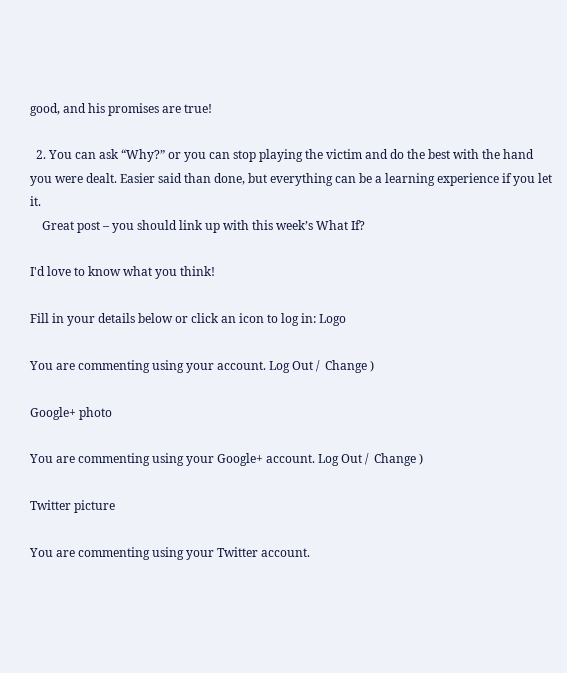good, and his promises are true!

  2. You can ask “Why?” or you can stop playing the victim and do the best with the hand you were dealt. Easier said than done, but everything can be a learning experience if you let it.
    Great post – you should link up with this week’s What If?

I'd love to know what you think!

Fill in your details below or click an icon to log in: Logo

You are commenting using your account. Log Out /  Change )

Google+ photo

You are commenting using your Google+ account. Log Out /  Change )

Twitter picture

You are commenting using your Twitter account.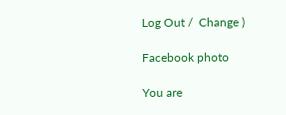Log Out /  Change )

Facebook photo

You are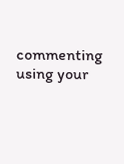commenting using your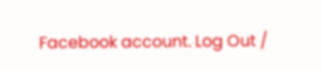Facebook account. Log Out /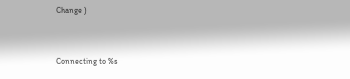Change )


Connecting to %s